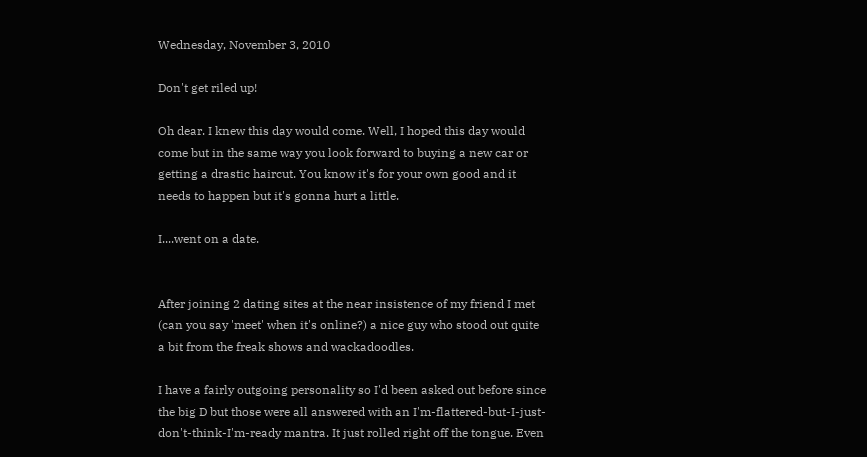Wednesday, November 3, 2010

Don't get riled up!

Oh dear. I knew this day would come. Well, I hoped this day would come but in the same way you look forward to buying a new car or getting a drastic haircut. You know it's for your own good and it needs to happen but it's gonna hurt a little.

I....went on a date.


After joining 2 dating sites at the near insistence of my friend I met (can you say 'meet' when it's online?) a nice guy who stood out quite a bit from the freak shows and wackadoodles.

I have a fairly outgoing personality so I'd been asked out before since the big D but those were all answered with an I'm-flattered-but-I-just-don't-think-I'm-ready mantra. It just rolled right off the tongue. Even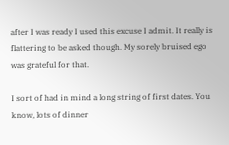after I was ready I used this excuse I admit. It really is flattering to be asked though. My sorely bruised ego was grateful for that.

I sort of had in mind a long string of first dates. You know, lots of dinner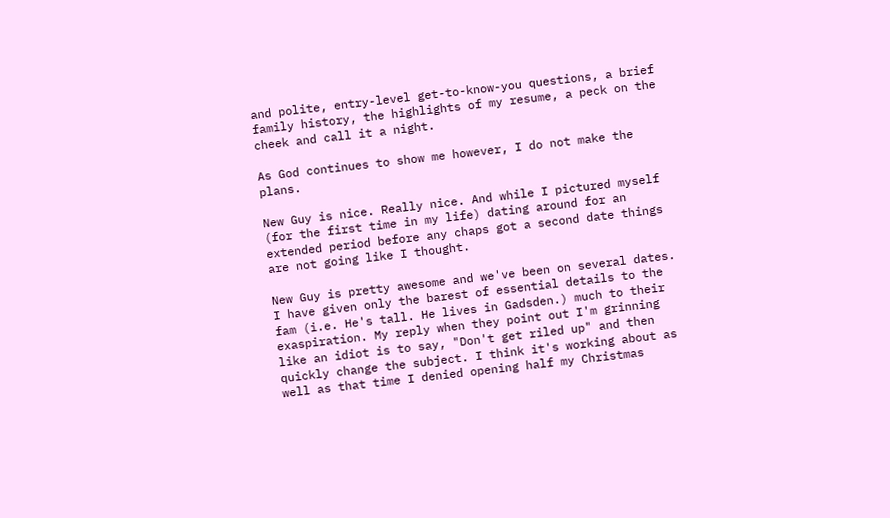and polite, entry-level get-to-know-you questions, a brief family history, the highlights of my resume, a peck on the cheek and call it a night.

As God continues to show me however, I do not make the plans.

New Guy is nice. Really nice. And while I pictured myself (for the first time in my life) dating around for an extended period before any chaps got a second date things are not going like I thought.

New Guy is pretty awesome and we've been on several dates. I have given only the barest of essential details to the fam (i.e. He's tall. He lives in Gadsden.) much to their exaspiration. My reply when they point out I'm grinning like an idiot is to say, "Don't get riled up" and then quickly change the subject. I think it's working about as well as that time I denied opening half my Christmas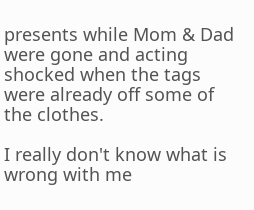presents while Mom & Dad were gone and acting shocked when the tags were already off some of the clothes.

I really don't know what is wrong with me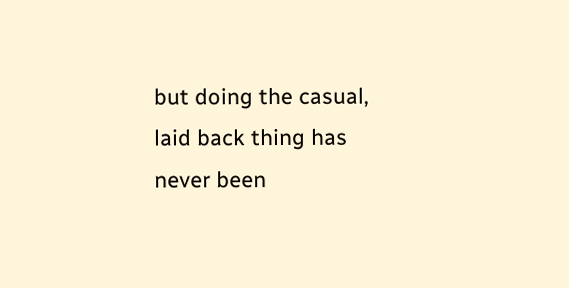but doing the casual, laid back thing has never been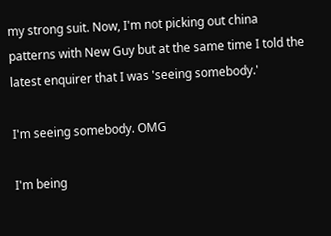my strong suit. Now, I'm not picking out china patterns with New Guy but at the same time I told the latest enquirer that I was 'seeing somebody.'

I'm seeing somebody. OMG

I'm being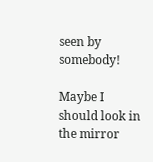seen by somebody!

Maybe I should look in the mirror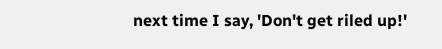next time I say, 'Don't get riled up!'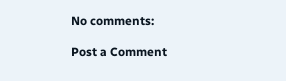No comments:

Post a Comment